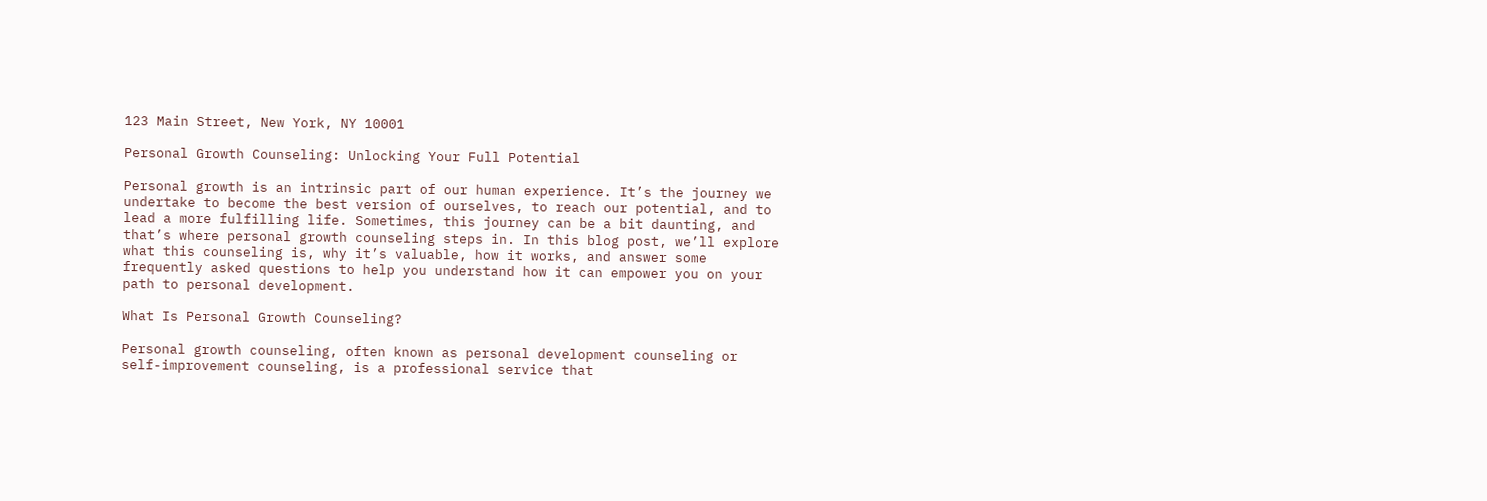123 Main Street, New York, NY 10001

Personal Growth Counseling: Unlocking Your Full Potential

Personal growth is an intrinsic part of our human experience. It’s the journey we undertake to become the best version of ourselves, to reach our potential, and to lead a more fulfilling life. Sometimes, this journey can be a bit daunting, and that’s where personal growth counseling steps in. In this blog post, we’ll explore what this counseling is, why it’s valuable, how it works, and answer some frequently asked questions to help you understand how it can empower you on your path to personal development.

What Is Personal Growth Counseling?

Personal growth counseling, often known as personal development counseling or self-improvement counseling, is a professional service that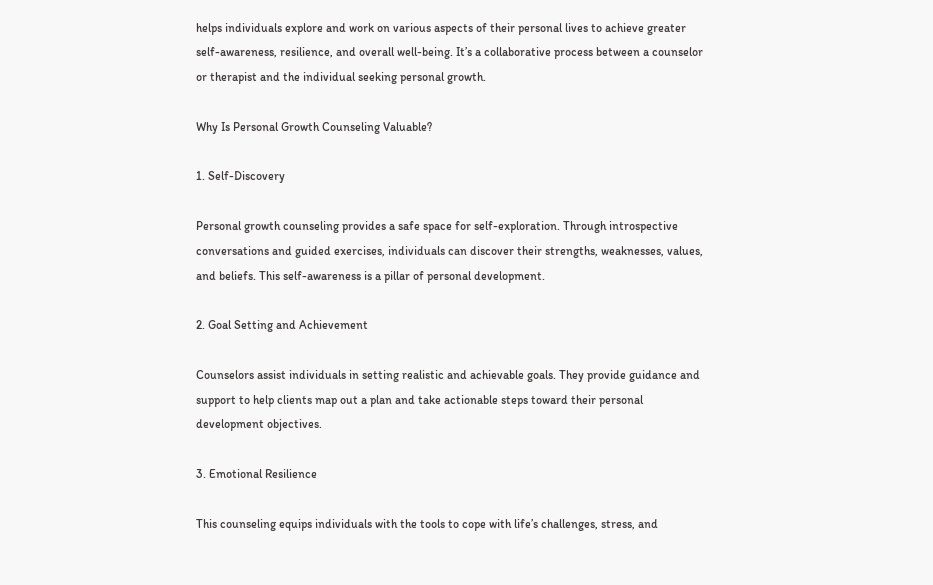helps individuals explore and work on various aspects of their personal lives to achieve greater self-awareness, resilience, and overall well-being. It’s a collaborative process between a counselor or therapist and the individual seeking personal growth.

Why Is Personal Growth Counseling Valuable?

1. Self-Discovery

Personal growth counseling provides a safe space for self-exploration. Through introspective conversations and guided exercises, individuals can discover their strengths, weaknesses, values, and beliefs. This self-awareness is a pillar of personal development.

2. Goal Setting and Achievement

Counselors assist individuals in setting realistic and achievable goals. They provide guidance and support to help clients map out a plan and take actionable steps toward their personal development objectives.

3. Emotional Resilience

This counseling equips individuals with the tools to cope with life’s challenges, stress, and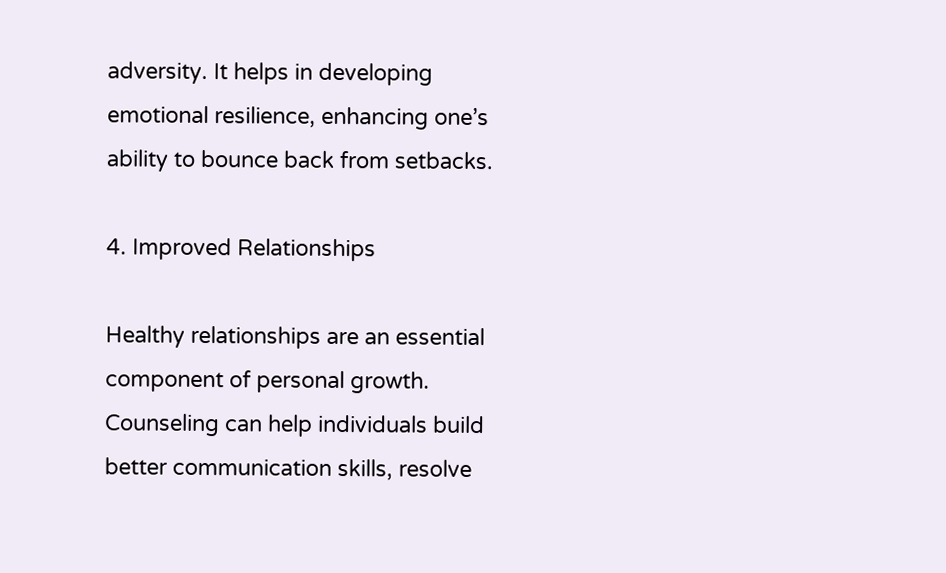adversity. It helps in developing emotional resilience, enhancing one’s ability to bounce back from setbacks.

4. Improved Relationships

Healthy relationships are an essential component of personal growth. Counseling can help individuals build better communication skills, resolve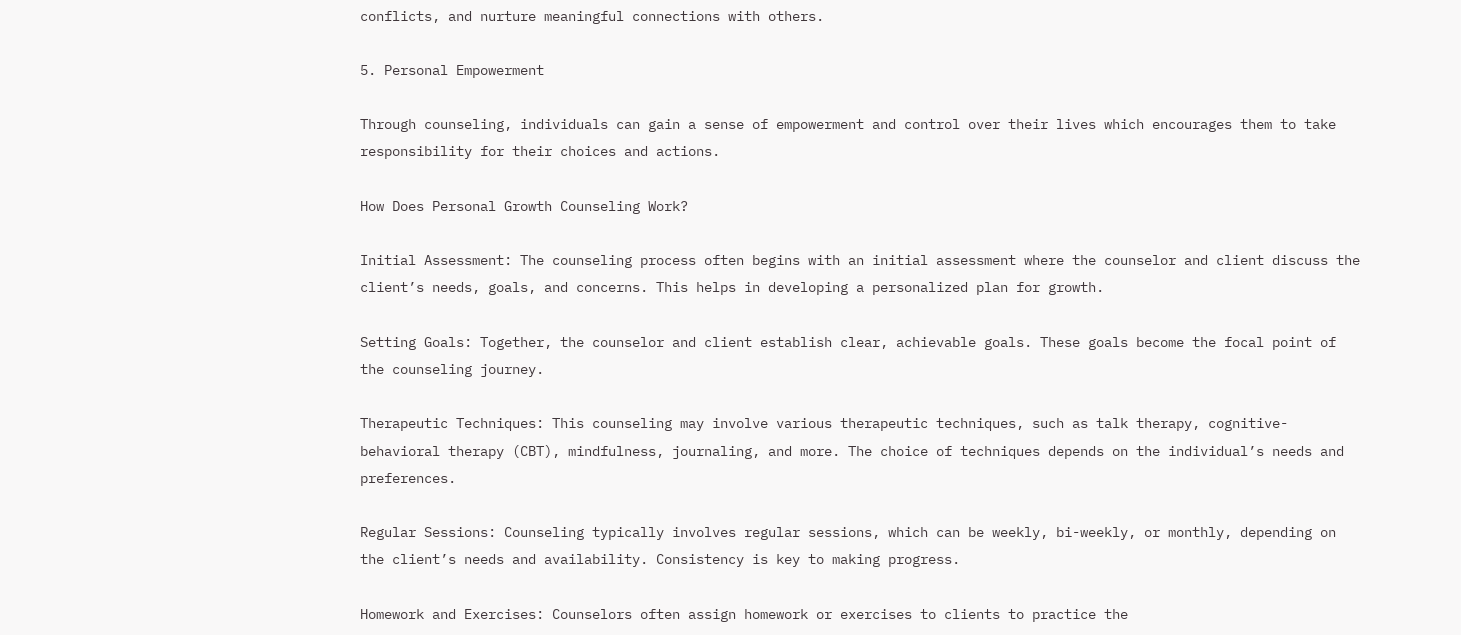conflicts, and nurture meaningful connections with others.

5. Personal Empowerment

Through counseling, individuals can gain a sense of empowerment and control over their lives which encourages them to take responsibility for their choices and actions.

How Does Personal Growth Counseling Work?

Initial Assessment: The counseling process often begins with an initial assessment where the counselor and client discuss the client’s needs, goals, and concerns. This helps in developing a personalized plan for growth.

Setting Goals: Together, the counselor and client establish clear, achievable goals. These goals become the focal point of the counseling journey.

Therapeutic Techniques: This counseling may involve various therapeutic techniques, such as talk therapy, cognitive-behavioral therapy (CBT), mindfulness, journaling, and more. The choice of techniques depends on the individual’s needs and preferences.

Regular Sessions: Counseling typically involves regular sessions, which can be weekly, bi-weekly, or monthly, depending on the client’s needs and availability. Consistency is key to making progress.

Homework and Exercises: Counselors often assign homework or exercises to clients to practice the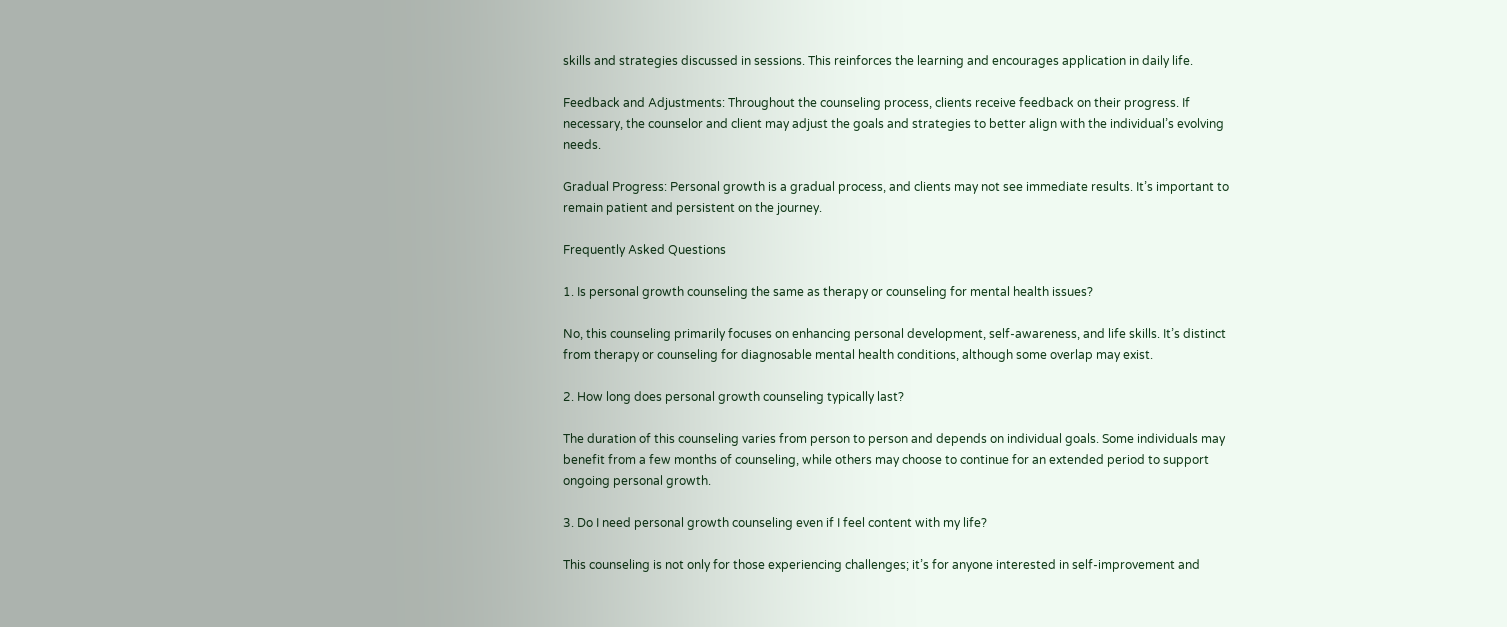skills and strategies discussed in sessions. This reinforces the learning and encourages application in daily life.

Feedback and Adjustments: Throughout the counseling process, clients receive feedback on their progress. If necessary, the counselor and client may adjust the goals and strategies to better align with the individual’s evolving needs.

Gradual Progress: Personal growth is a gradual process, and clients may not see immediate results. It’s important to remain patient and persistent on the journey.

Frequently Asked Questions

1. Is personal growth counseling the same as therapy or counseling for mental health issues?

No, this counseling primarily focuses on enhancing personal development, self-awareness, and life skills. It’s distinct from therapy or counseling for diagnosable mental health conditions, although some overlap may exist.

2. How long does personal growth counseling typically last?

The duration of this counseling varies from person to person and depends on individual goals. Some individuals may benefit from a few months of counseling, while others may choose to continue for an extended period to support ongoing personal growth.

3. Do I need personal growth counseling even if I feel content with my life?

This counseling is not only for those experiencing challenges; it’s for anyone interested in self-improvement and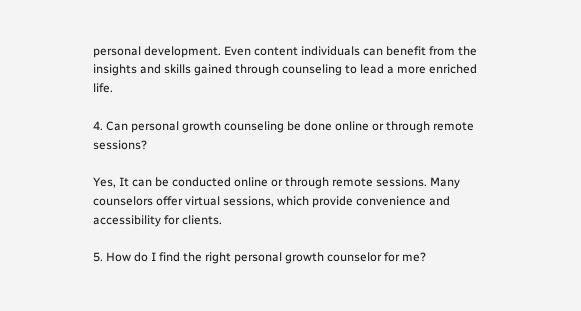personal development. Even content individuals can benefit from the insights and skills gained through counseling to lead a more enriched life.

4. Can personal growth counseling be done online or through remote sessions?

Yes, It can be conducted online or through remote sessions. Many counselors offer virtual sessions, which provide convenience and accessibility for clients.

5. How do I find the right personal growth counselor for me?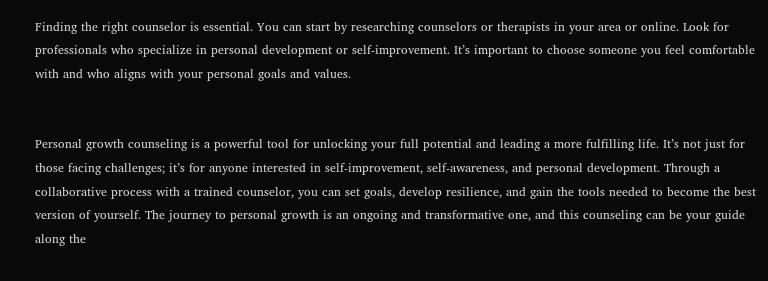Finding the right counselor is essential. You can start by researching counselors or therapists in your area or online. Look for professionals who specialize in personal development or self-improvement. It’s important to choose someone you feel comfortable with and who aligns with your personal goals and values.


Personal growth counseling is a powerful tool for unlocking your full potential and leading a more fulfilling life. It’s not just for those facing challenges; it’s for anyone interested in self-improvement, self-awareness, and personal development. Through a collaborative process with a trained counselor, you can set goals, develop resilience, and gain the tools needed to become the best version of yourself. The journey to personal growth is an ongoing and transformative one, and this counseling can be your guide along the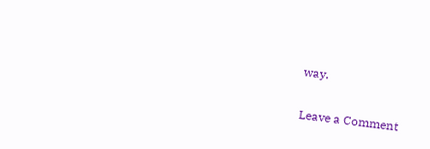way.

Leave a Comment